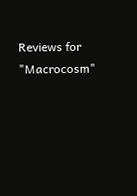Reviews for "Macrocosm"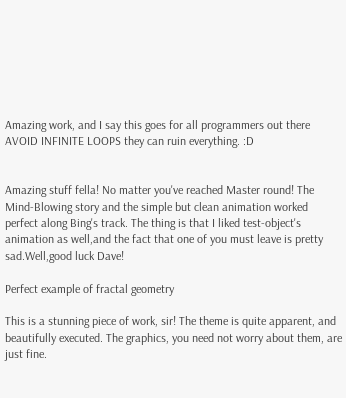Amazing work, and I say this goes for all programmers out there AVOID INFINITE LOOPS they can ruin everything. :D


Amazing stuff fella! No matter you've reached Master round! The Mind-Blowing story and the simple but clean animation worked perfect along Bing's track. The thing is that I liked test-object's animation as well,and the fact that one of you must leave is pretty sad.Well,good luck Dave!

Perfect example of fractal geometry

This is a stunning piece of work, sir! The theme is quite apparent, and beautifully executed. The graphics, you need not worry about them, are just fine.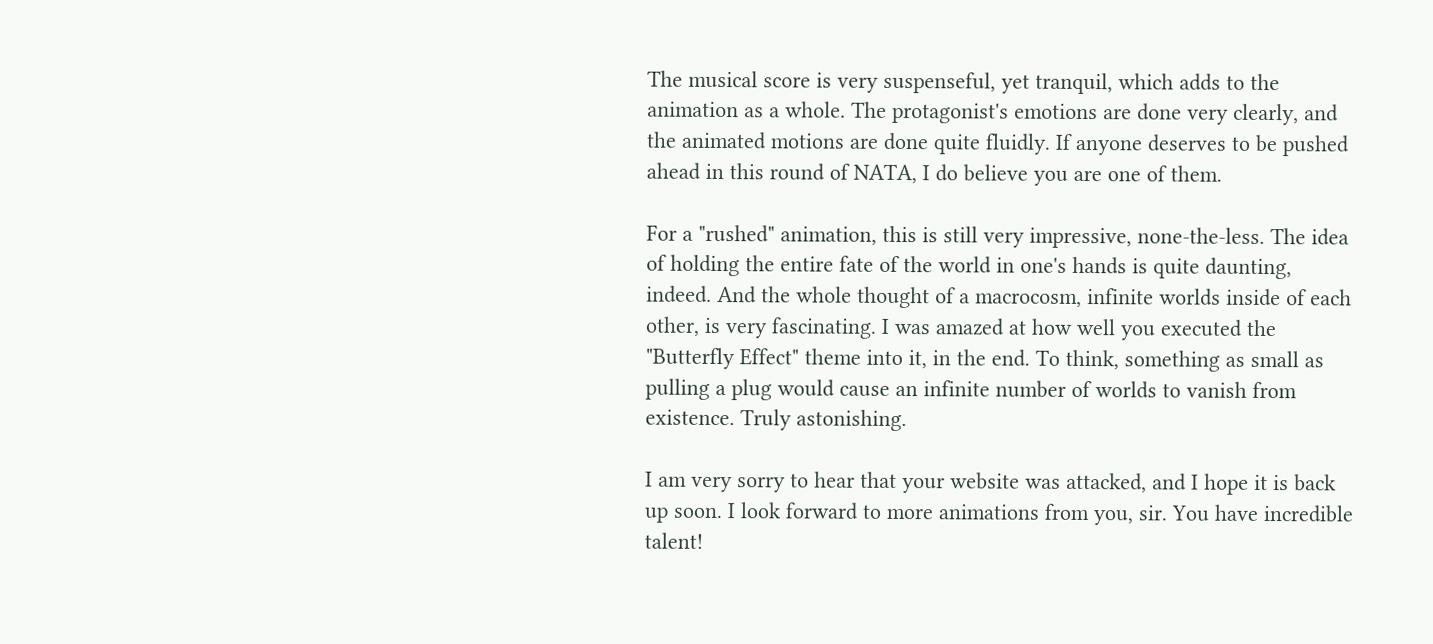The musical score is very suspenseful, yet tranquil, which adds to the animation as a whole. The protagonist's emotions are done very clearly, and the animated motions are done quite fluidly. If anyone deserves to be pushed ahead in this round of NATA, I do believe you are one of them.

For a "rushed" animation, this is still very impressive, none-the-less. The idea of holding the entire fate of the world in one's hands is quite daunting, indeed. And the whole thought of a macrocosm, infinite worlds inside of each other, is very fascinating. I was amazed at how well you executed the "Butterfly Effect" theme into it, in the end. To think, something as small as pulling a plug would cause an infinite number of worlds to vanish from existence. Truly astonishing.

I am very sorry to hear that your website was attacked, and I hope it is back up soon. I look forward to more animations from you, sir. You have incredible talent!